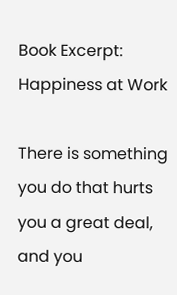Book Excerpt: Happiness at Work

There is something you do that hurts you a great deal, and you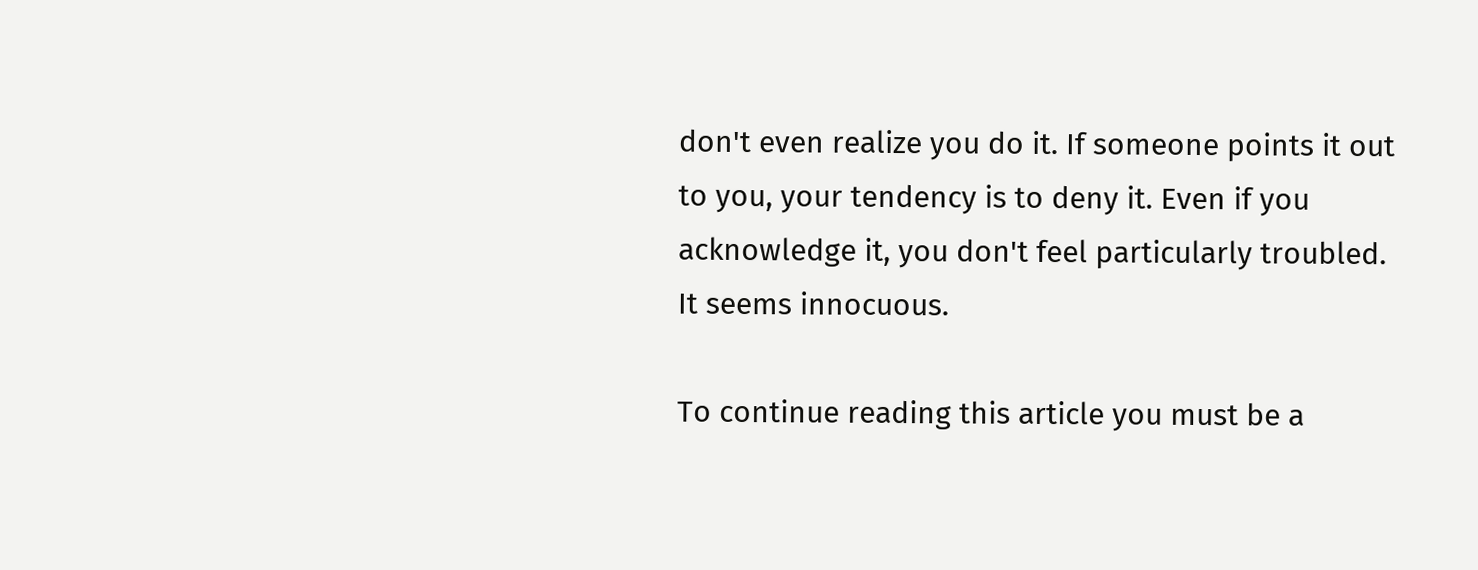don't even realize you do it. If someone points it out to you, your tendency is to deny it. Even if you acknowledge it, you don't feel particularly troubled. It seems innocuous.

To continue reading this article you must be a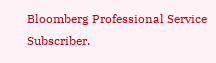Bloomberg Professional Service Subscriber.